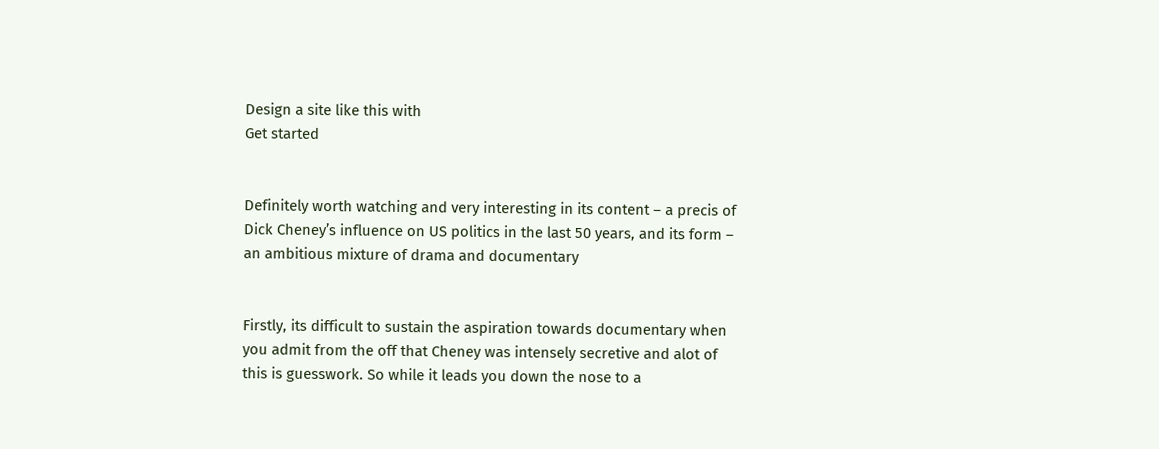Design a site like this with
Get started


Definitely worth watching and very interesting in its content – a precis of Dick Cheney’s influence on US politics in the last 50 years, and its form – an ambitious mixture of drama and documentary


Firstly, its difficult to sustain the aspiration towards documentary when you admit from the off that Cheney was intensely secretive and alot of this is guesswork. So while it leads you down the nose to a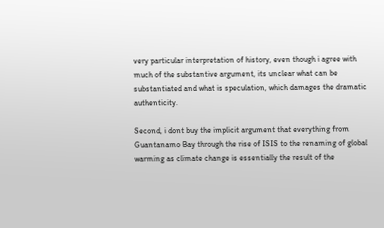very particular interpretation of history, even though i agree with much of the substantive argument, its unclear what can be substantiated and what is speculation, which damages the dramatic authenticity.

Second, i dont buy the implicit argument that everything from Guantanamo Bay through the rise of ISIS to the renaming of global warming as climate change is essentially the result of the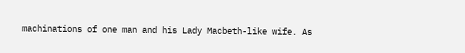machinations of one man and his Lady Macbeth-like wife. As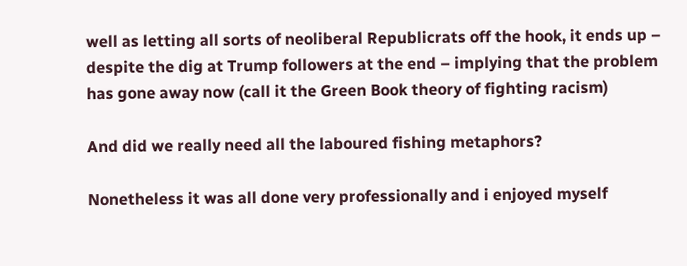well as letting all sorts of neoliberal Republicrats off the hook, it ends up – despite the dig at Trump followers at the end – implying that the problem has gone away now (call it the Green Book theory of fighting racism)

And did we really need all the laboured fishing metaphors?

Nonetheless it was all done very professionally and i enjoyed myself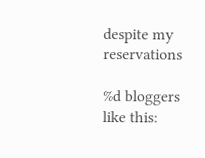despite my reservations

%d bloggers like this: